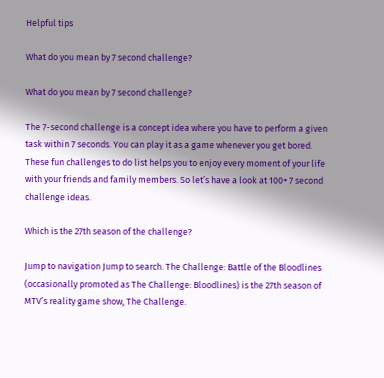Helpful tips

What do you mean by 7 second challenge?

What do you mean by 7 second challenge?

The 7-second challenge is a concept idea where you have to perform a given task within 7 seconds. You can play it as a game whenever you get bored. These fun challenges to do list helps you to enjoy every moment of your life with your friends and family members. So let’s have a look at 100+ 7 second challenge ideas.

Which is the 27th season of the challenge?

Jump to navigation Jump to search. The Challenge: Battle of the Bloodlines (occasionally promoted as The Challenge: Bloodlines) is the 27th season of MTV’s reality game show, The Challenge.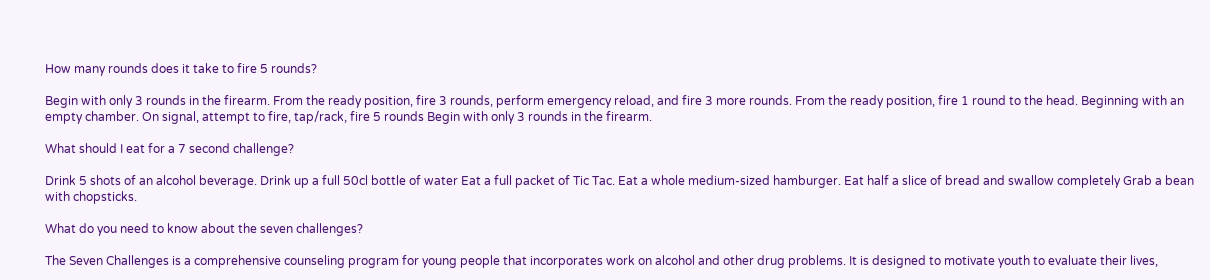How many rounds does it take to fire 5 rounds?

Begin with only 3 rounds in the firearm. From the ready position, fire 3 rounds, perform emergency reload, and fire 3 more rounds. From the ready position, fire 1 round to the head. Beginning with an empty chamber. On signal, attempt to fire, tap/rack, fire 5 rounds Begin with only 3 rounds in the firearm.

What should I eat for a 7 second challenge?

Drink 5 shots of an alcohol beverage. Drink up a full 50cl bottle of water Eat a full packet of Tic Tac. Eat a whole medium-sized hamburger. Eat half a slice of bread and swallow completely Grab a bean with chopsticks.

What do you need to know about the seven challenges?

The Seven Challenges is a comprehensive counseling program for young people that incorporates work on alcohol and other drug problems. It is designed to motivate youth to evaluate their lives,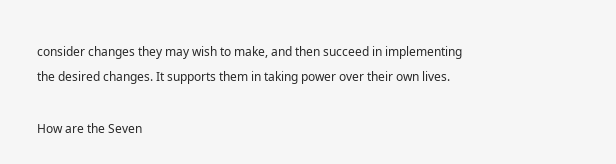consider changes they may wish to make, and then succeed in implementing the desired changes. It supports them in taking power over their own lives.

How are the Seven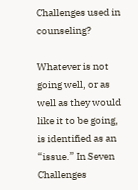Challenges used in counseling?

Whatever is not going well, or as well as they would like it to be going, is identified as an “issue.” In Seven Challenges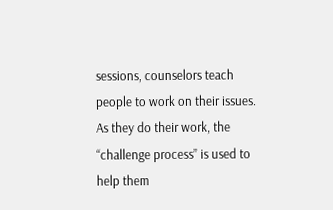sessions, counselors teach people to work on their issues. As they do their work, the “challenge process” is used to help them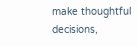make thoughtful decisions,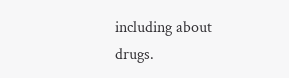including about drugs.